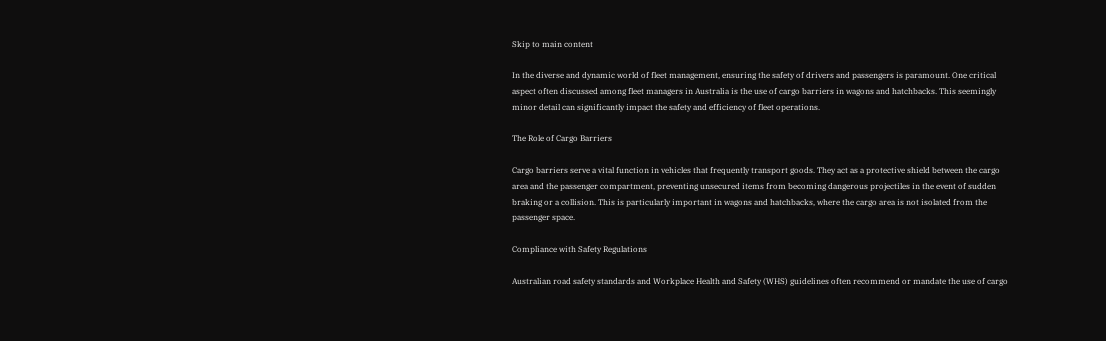Skip to main content

In the diverse and dynamic world of fleet management, ensuring the safety of drivers and passengers is paramount. One critical aspect often discussed among fleet managers in Australia is the use of cargo barriers in wagons and hatchbacks. This seemingly minor detail can significantly impact the safety and efficiency of fleet operations.

The Role of Cargo Barriers

Cargo barriers serve a vital function in vehicles that frequently transport goods. They act as a protective shield between the cargo area and the passenger compartment, preventing unsecured items from becoming dangerous projectiles in the event of sudden braking or a collision. This is particularly important in wagons and hatchbacks, where the cargo area is not isolated from the passenger space.

Compliance with Safety Regulations

Australian road safety standards and Workplace Health and Safety (WHS) guidelines often recommend or mandate the use of cargo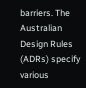barriers. The Australian Design Rules (ADRs) specify various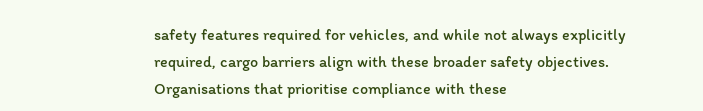safety features required for vehicles, and while not always explicitly required, cargo barriers align with these broader safety objectives. Organisations that prioritise compliance with these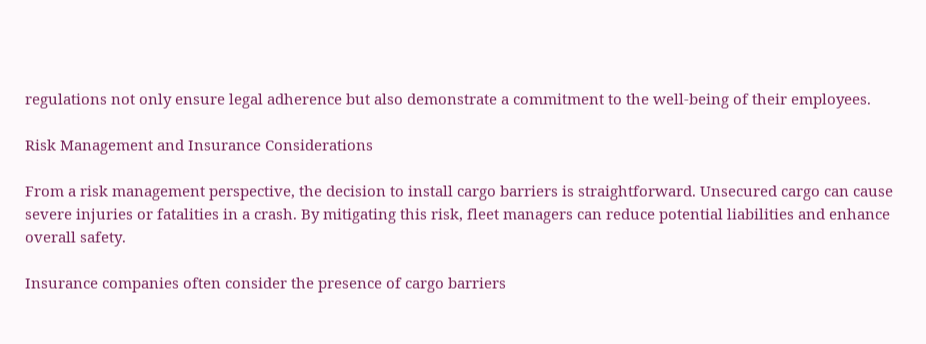regulations not only ensure legal adherence but also demonstrate a commitment to the well-being of their employees.

Risk Management and Insurance Considerations

From a risk management perspective, the decision to install cargo barriers is straightforward. Unsecured cargo can cause severe injuries or fatalities in a crash. By mitigating this risk, fleet managers can reduce potential liabilities and enhance overall safety.

Insurance companies often consider the presence of cargo barriers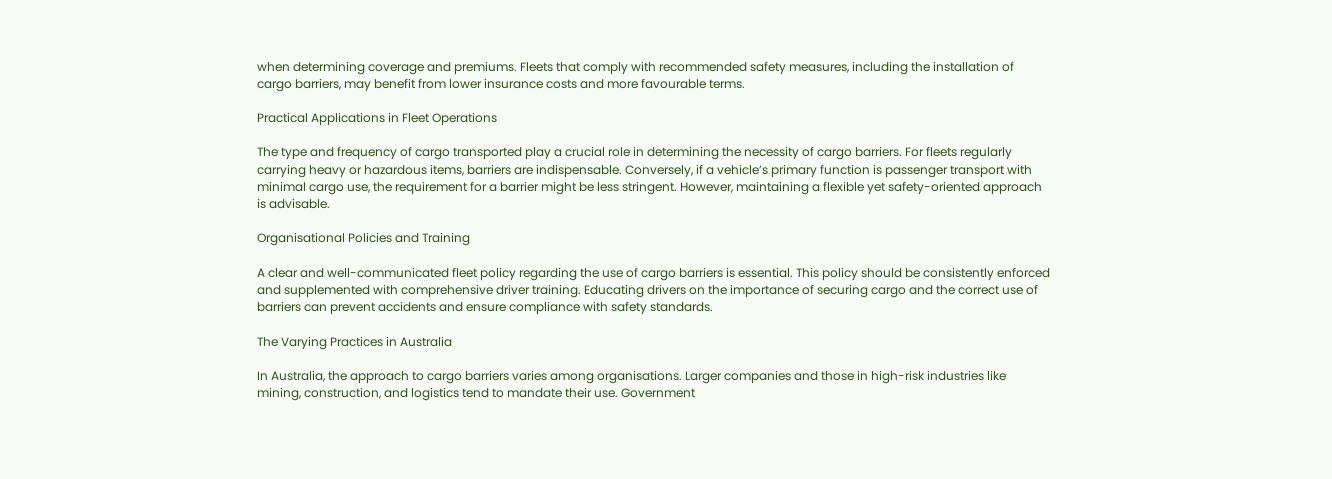when determining coverage and premiums. Fleets that comply with recommended safety measures, including the installation of cargo barriers, may benefit from lower insurance costs and more favourable terms.

Practical Applications in Fleet Operations

The type and frequency of cargo transported play a crucial role in determining the necessity of cargo barriers. For fleets regularly carrying heavy or hazardous items, barriers are indispensable. Conversely, if a vehicle’s primary function is passenger transport with minimal cargo use, the requirement for a barrier might be less stringent. However, maintaining a flexible yet safety-oriented approach is advisable.

Organisational Policies and Training

A clear and well-communicated fleet policy regarding the use of cargo barriers is essential. This policy should be consistently enforced and supplemented with comprehensive driver training. Educating drivers on the importance of securing cargo and the correct use of barriers can prevent accidents and ensure compliance with safety standards.

The Varying Practices in Australia

In Australia, the approach to cargo barriers varies among organisations. Larger companies and those in high-risk industries like mining, construction, and logistics tend to mandate their use. Government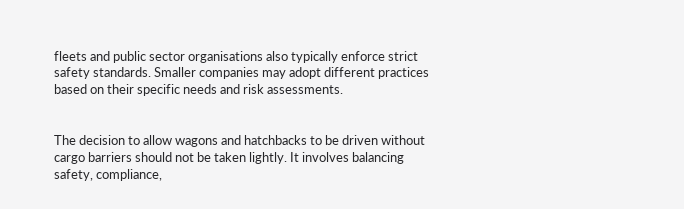fleets and public sector organisations also typically enforce strict safety standards. Smaller companies may adopt different practices based on their specific needs and risk assessments.


The decision to allow wagons and hatchbacks to be driven without cargo barriers should not be taken lightly. It involves balancing safety, compliance,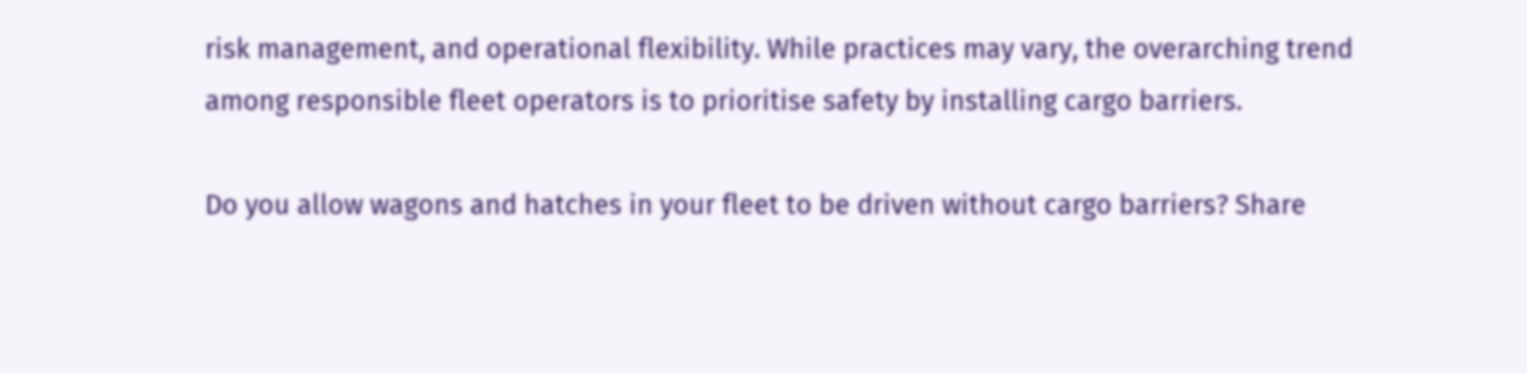risk management, and operational flexibility. While practices may vary, the overarching trend among responsible fleet operators is to prioritise safety by installing cargo barriers.

Do you allow wagons and hatches in your fleet to be driven without cargo barriers? Share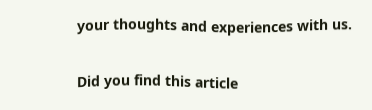your thoughts and experiences with us.


Did you find this article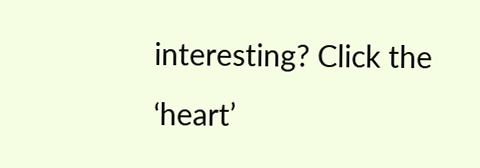interesting? Click the ‘heart’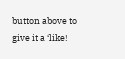button above to give it a ‘like!